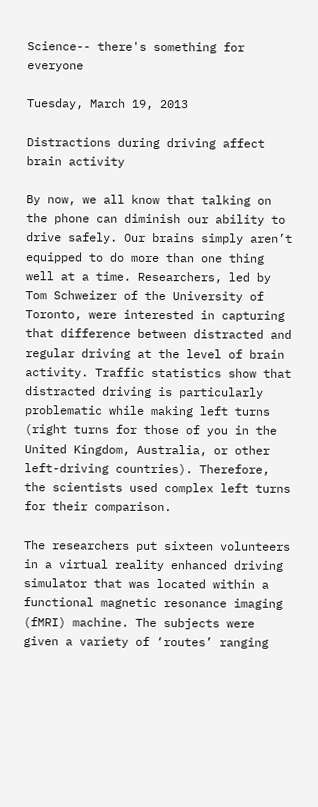Science-- there's something for everyone

Tuesday, March 19, 2013

Distractions during driving affect brain activity

By now, we all know that talking on the phone can diminish our ability to drive safely. Our brains simply aren’t equipped to do more than one thing well at a time. Researchers, led by Tom Schweizer of the University of Toronto, were interested in capturing that difference between distracted and regular driving at the level of brain activity. Traffic statistics show that distracted driving is particularly problematic while making left turns (right turns for those of you in the United Kingdom, Australia, or other left-driving countries). Therefore, the scientists used complex left turns for their comparison.

The researchers put sixteen volunteers in a virtual reality enhanced driving simulator that was located within a functional magnetic resonance imaging (fMRI) machine. The subjects were given a variety of ‘routes’ ranging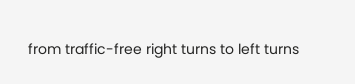from traffic-free right turns to left turns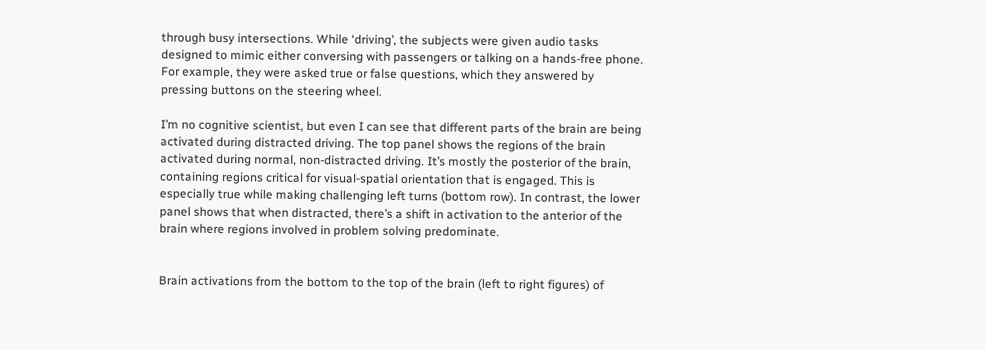through busy intersections. While ‘driving’, the subjects were given audio tasks designed to mimic either conversing with passengers or talking on a hands-free phone. For example, they were asked true or false questions, which they answered by pressing buttons on the steering wheel.

I’m no cognitive scientist, but even I can see that different parts of the brain are being activated during distracted driving. The top panel shows the regions of the brain activated during normal, non-distracted driving. It’s mostly the posterior of the brain, containing regions critical for visual-spatial orientation that is engaged. This is especially true while making challenging left turns (bottom row). In contrast, the lower panel shows that when distracted, there’s a shift in activation to the anterior of the brain where regions involved in problem solving predominate.


Brain activations from the bottom to the top of the brain (left to right figures) of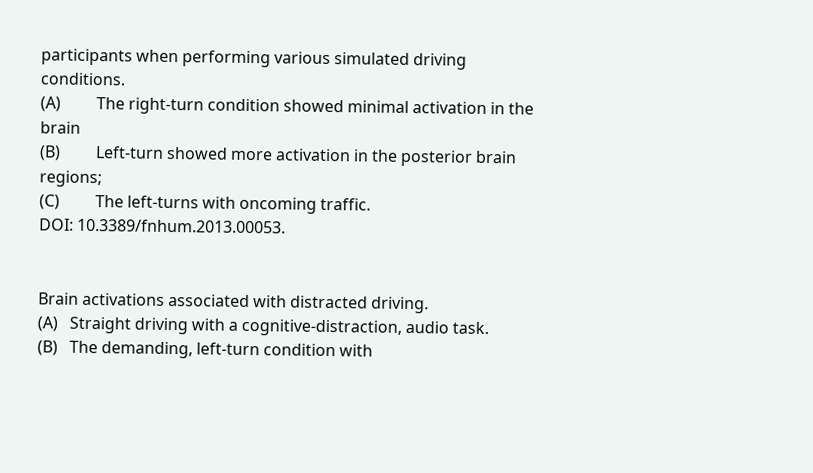participants when performing various simulated driving conditions.
(A)         The right-turn condition showed minimal activation in the brain
(B)         Left-turn showed more activation in the posterior brain regions;
(C)         The left-turns with oncoming traffic.
DOI: 10.3389/fnhum.2013.00053.


Brain activations associated with distracted driving.
(A)   Straight driving with a cognitive-distraction, audio task.
(B)   The demanding, left-turn condition with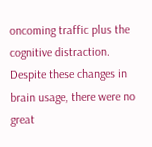oncoming traffic plus the cognitive distraction.
Despite these changes in brain usage, there were no great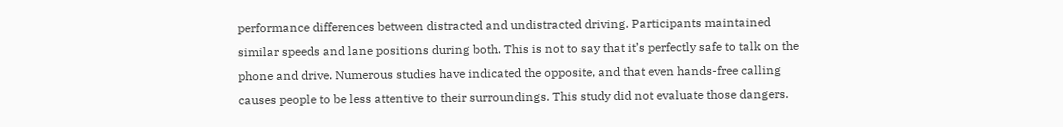performance differences between distracted and undistracted driving. Participants maintained similar speeds and lane positions during both. This is not to say that it’s perfectly safe to talk on the phone and drive. Numerous studies have indicated the opposite, and that even hands-free calling causes people to be less attentive to their surroundings. This study did not evaluate those dangers.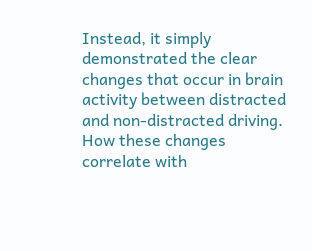Instead, it simply demonstrated the clear changes that occur in brain activity between distracted and non-distracted driving. How these changes correlate with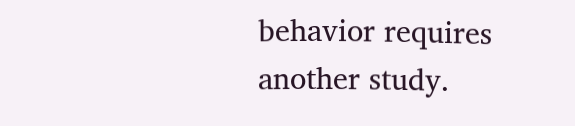behavior requires another study.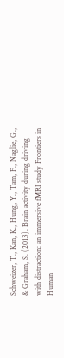Schweizer, T., Kan, K., Hung, Y., Tam, F., Naglie, G., & Graham, S. (2013). Brain activity during driving with distraction: an immersive fMRI study Frontiers in Human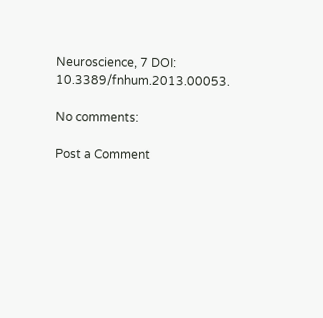Neuroscience, 7 DOI: 10.3389/fnhum.2013.00053.

No comments:

Post a Comment